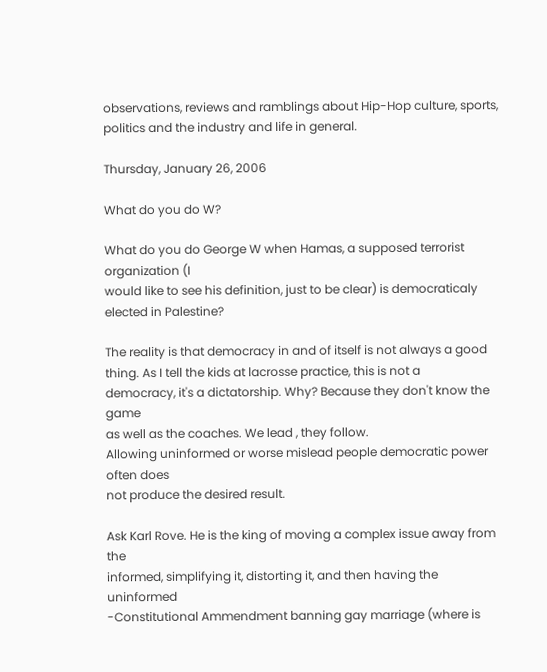observations, reviews and ramblings about Hip-Hop culture, sports, politics and the industry and life in general.

Thursday, January 26, 2006

What do you do W?

What do you do George W when Hamas, a supposed terrorist organization (I
would like to see his definition, just to be clear) is democraticaly
elected in Palestine?

The reality is that democracy in and of itself is not always a good
thing. As I tell the kids at lacrosse practice, this is not a
democracy, it's a dictatorship. Why? Because they don't know the game
as well as the coaches. We lead , they follow.
Allowing uninformed or worse mislead people democratic power often does
not produce the desired result.

Ask Karl Rove. He is the king of moving a complex issue away from the
informed, simplifying it, distorting it, and then having the uninformed
-Constitutional Ammendment banning gay marriage (where is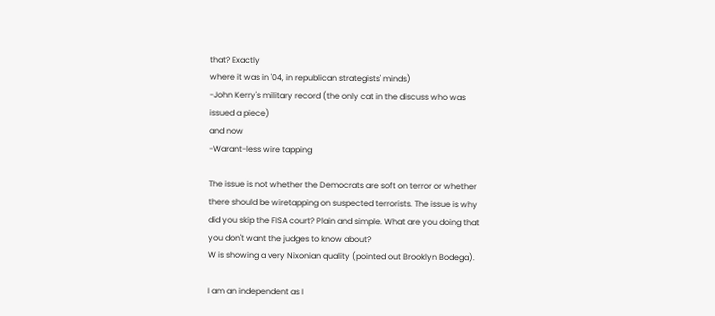that? Exactly
where it was in '04, in republican strategists' minds)
-John Kerry's military record (the only cat in the discuss who was
issued a piece)
and now
-Warant-less wire tapping

The issue is not whether the Democrats are soft on terror or whether
there should be wiretapping on suspected terrorists. The issue is why
did you skip the FISA court? Plain and simple. What are you doing that
you don't want the judges to know about?
W is showing a very Nixonian quality (pointed out Brooklyn Bodega).

I am an independent as I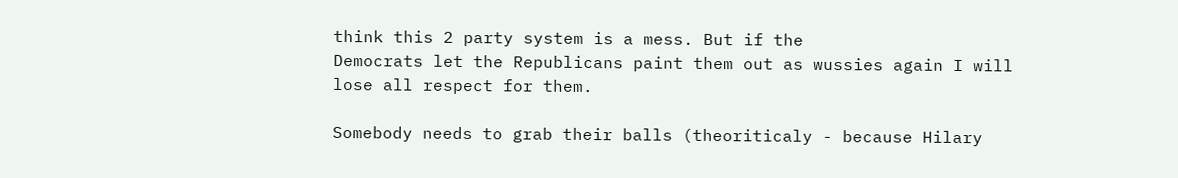think this 2 party system is a mess. But if the
Democrats let the Republicans paint them out as wussies again I will
lose all respect for them.

Somebody needs to grab their balls (theoriticaly - because Hilary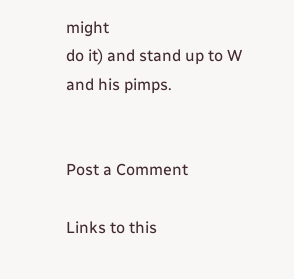might
do it) and stand up to W and his pimps.


Post a Comment

Links to this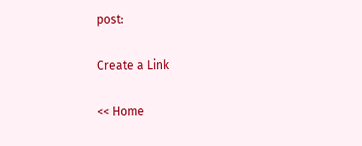post:

Create a Link

<< Home